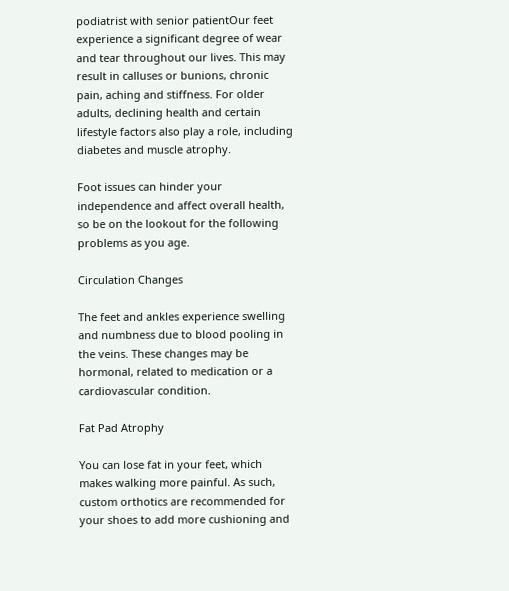podiatrist with senior patientOur feet experience a significant degree of wear and tear throughout our lives. This may result in calluses or bunions, chronic pain, aching and stiffness. For older adults, declining health and certain lifestyle factors also play a role, including diabetes and muscle atrophy.

Foot issues can hinder your independence and affect overall health, so be on the lookout for the following problems as you age.

Circulation Changes

The feet and ankles experience swelling and numbness due to blood pooling in the veins. These changes may be hormonal, related to medication or a cardiovascular condition.

Fat Pad Atrophy

You can lose fat in your feet, which makes walking more painful. As such, custom orthotics are recommended for your shoes to add more cushioning and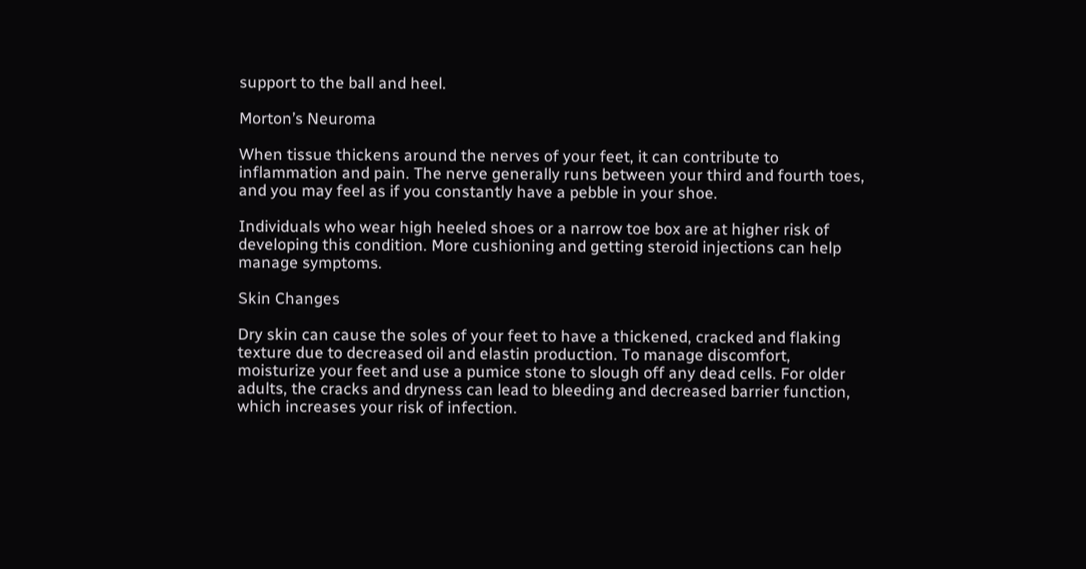support to the ball and heel.

Morton’s Neuroma

When tissue thickens around the nerves of your feet, it can contribute to inflammation and pain. The nerve generally runs between your third and fourth toes, and you may feel as if you constantly have a pebble in your shoe.

Individuals who wear high heeled shoes or a narrow toe box are at higher risk of developing this condition. More cushioning and getting steroid injections can help manage symptoms.

Skin Changes

Dry skin can cause the soles of your feet to have a thickened, cracked and flaking texture due to decreased oil and elastin production. To manage discomfort, moisturize your feet and use a pumice stone to slough off any dead cells. For older adults, the cracks and dryness can lead to bleeding and decreased barrier function, which increases your risk of infection.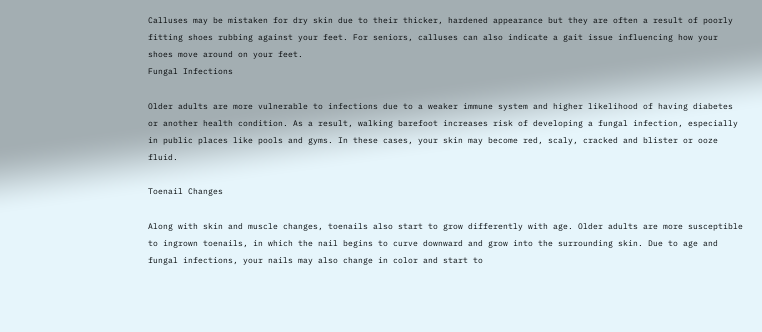Calluses may be mistaken for dry skin due to their thicker, hardened appearance but they are often a result of poorly fitting shoes rubbing against your feet. For seniors, calluses can also indicate a gait issue influencing how your shoes move around on your feet.
Fungal Infections

Older adults are more vulnerable to infections due to a weaker immune system and higher likelihood of having diabetes or another health condition. As a result, walking barefoot increases risk of developing a fungal infection, especially in public places like pools and gyms. In these cases, your skin may become red, scaly, cracked and blister or ooze fluid.

Toenail Changes

Along with skin and muscle changes, toenails also start to grow differently with age. Older adults are more susceptible to ingrown toenails, in which the nail begins to curve downward and grow into the surrounding skin. Due to age and fungal infections, your nails may also change in color and start to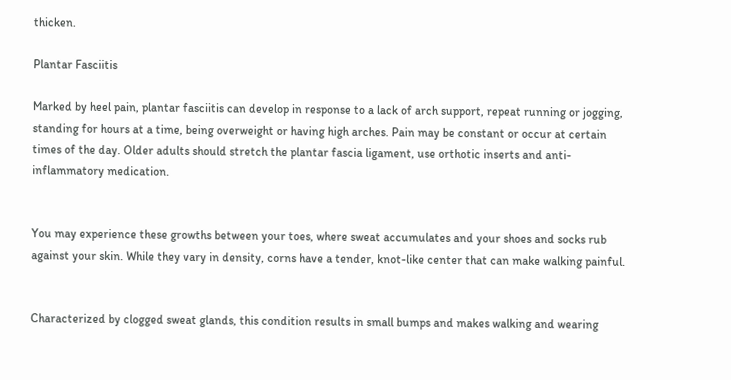thicken.

Plantar Fasciitis

Marked by heel pain, plantar fasciitis can develop in response to a lack of arch support, repeat running or jogging, standing for hours at a time, being overweight or having high arches. Pain may be constant or occur at certain times of the day. Older adults should stretch the plantar fascia ligament, use orthotic inserts and anti-inflammatory medication.


You may experience these growths between your toes, where sweat accumulates and your shoes and socks rub against your skin. While they vary in density, corns have a tender, knot-like center that can make walking painful.


Characterized by clogged sweat glands, this condition results in small bumps and makes walking and wearing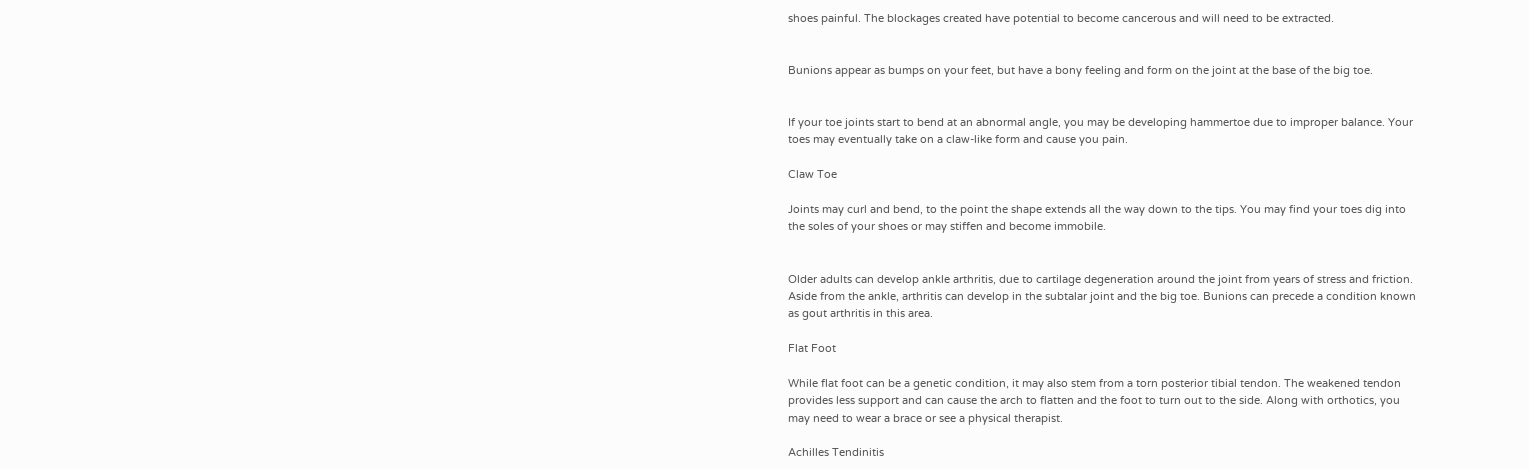shoes painful. The blockages created have potential to become cancerous and will need to be extracted.


Bunions appear as bumps on your feet, but have a bony feeling and form on the joint at the base of the big toe.


If your toe joints start to bend at an abnormal angle, you may be developing hammertoe due to improper balance. Your toes may eventually take on a claw-like form and cause you pain.

Claw Toe

Joints may curl and bend, to the point the shape extends all the way down to the tips. You may find your toes dig into the soles of your shoes or may stiffen and become immobile.


Older adults can develop ankle arthritis, due to cartilage degeneration around the joint from years of stress and friction. Aside from the ankle, arthritis can develop in the subtalar joint and the big toe. Bunions can precede a condition known as gout arthritis in this area.

Flat Foot

While flat foot can be a genetic condition, it may also stem from a torn posterior tibial tendon. The weakened tendon provides less support and can cause the arch to flatten and the foot to turn out to the side. Along with orthotics, you may need to wear a brace or see a physical therapist.

Achilles Tendinitis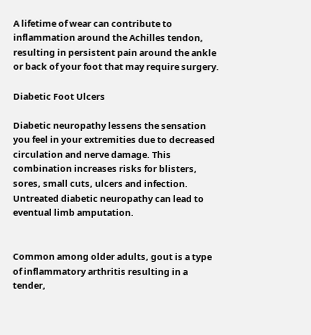A lifetime of wear can contribute to inflammation around the Achilles tendon, resulting in persistent pain around the ankle or back of your foot that may require surgery.

Diabetic Foot Ulcers

Diabetic neuropathy lessens the sensation you feel in your extremities due to decreased circulation and nerve damage. This combination increases risks for blisters, sores, small cuts, ulcers and infection. Untreated diabetic neuropathy can lead to eventual limb amputation.


Common among older adults, gout is a type of inflammatory arthritis resulting in a tender,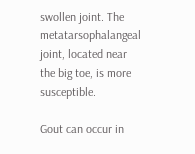swollen joint. The metatarsophalangeal joint, located near the big toe, is more susceptible.

Gout can occur in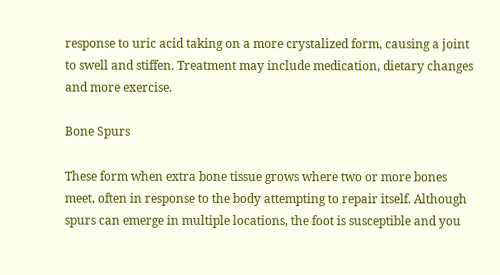response to uric acid taking on a more crystalized form, causing a joint to swell and stiffen. Treatment may include medication, dietary changes and more exercise.

Bone Spurs

These form when extra bone tissue grows where two or more bones meet, often in response to the body attempting to repair itself. Although spurs can emerge in multiple locations, the foot is susceptible and you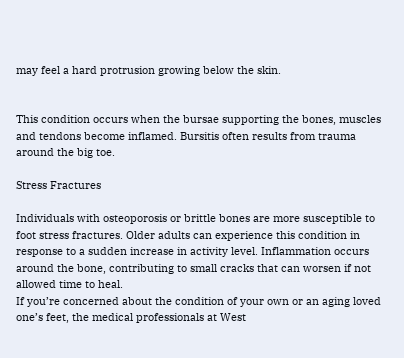may feel a hard protrusion growing below the skin.


This condition occurs when the bursae supporting the bones, muscles and tendons become inflamed. Bursitis often results from trauma around the big toe.

Stress Fractures

Individuals with osteoporosis or brittle bones are more susceptible to foot stress fractures. Older adults can experience this condition in response to a sudden increase in activity level. Inflammation occurs around the bone, contributing to small cracks that can worsen if not allowed time to heal.
If you’re concerned about the condition of your own or an aging loved one’s feet, the medical professionals at West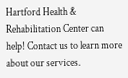Hartford Health & Rehabilitation Center can help! Contact us to learn more about our services.